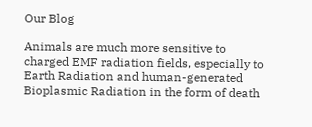Our Blog

Animals are much more sensitive to charged EMF radiation fields, especially to Earth Radiation and human-generated Bioplasmic Radiation in the form of death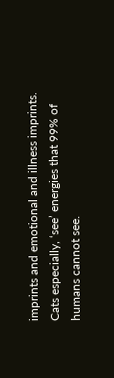imprints and emotional and illness imprints. Cats especially, ‘see’ energies that 99% of humans cannot see.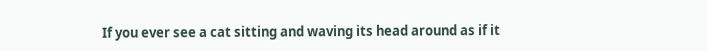If you ever see a cat sitting and waving its head around as if it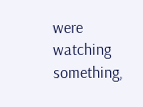were watching something,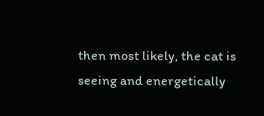then most likely, the cat is seeing and energetically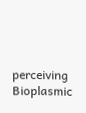perceiving Bioplasmic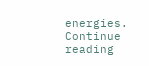energies.
Continue reading